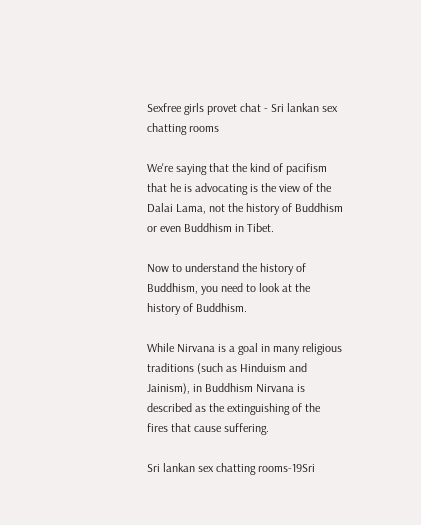Sexfree girls provet chat - Sri lankan sex chatting rooms

We're saying that the kind of pacifism that he is advocating is the view of the Dalai Lama, not the history of Buddhism or even Buddhism in Tibet.

Now to understand the history of Buddhism, you need to look at the history of Buddhism.

While Nirvana is a goal in many religious traditions (such as Hinduism and Jainism), in Buddhism Nirvana is described as the extinguishing of the fires that cause suffering.

Sri lankan sex chatting rooms-19Sri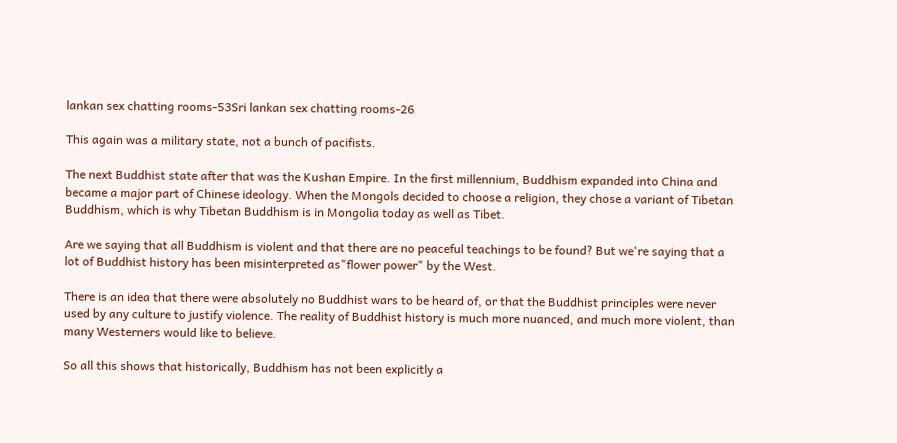lankan sex chatting rooms-53Sri lankan sex chatting rooms-26

This again was a military state, not a bunch of pacifists.

The next Buddhist state after that was the Kushan Empire. In the first millennium, Buddhism expanded into China and became a major part of Chinese ideology. When the Mongols decided to choose a religion, they chose a variant of Tibetan Buddhism, which is why Tibetan Buddhism is in Mongolia today as well as Tibet.

Are we saying that all Buddhism is violent and that there are no peaceful teachings to be found? But we're saying that a lot of Buddhist history has been misinterpreted as"flower power" by the West.

There is an idea that there were absolutely no Buddhist wars to be heard of, or that the Buddhist principles were never used by any culture to justify violence. The reality of Buddhist history is much more nuanced, and much more violent, than many Westerners would like to believe.

So all this shows that historically, Buddhism has not been explicitly a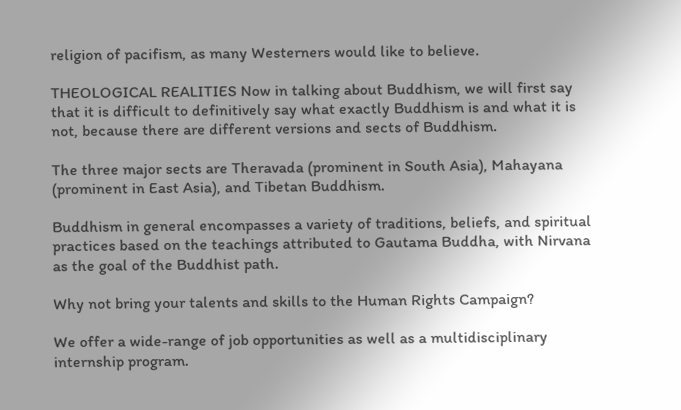religion of pacifism, as many Westerners would like to believe.

THEOLOGICAL REALITIES Now in talking about Buddhism, we will first say that it is difficult to definitively say what exactly Buddhism is and what it is not, because there are different versions and sects of Buddhism.

The three major sects are Theravada (prominent in South Asia), Mahayana (prominent in East Asia), and Tibetan Buddhism.

Buddhism in general encompasses a variety of traditions, beliefs, and spiritual practices based on the teachings attributed to Gautama Buddha, with Nirvana as the goal of the Buddhist path.

Why not bring your talents and skills to the Human Rights Campaign?

We offer a wide-range of job opportunities as well as a multidisciplinary internship program.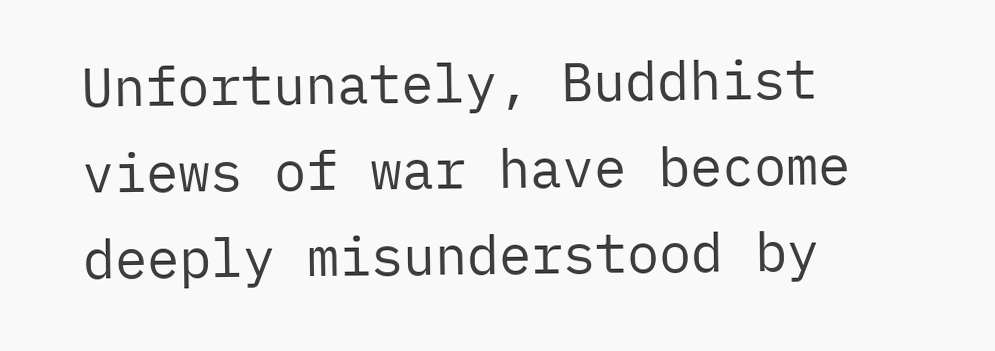Unfortunately, Buddhist views of war have become deeply misunderstood by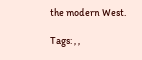the modern West.

Tags: , ,